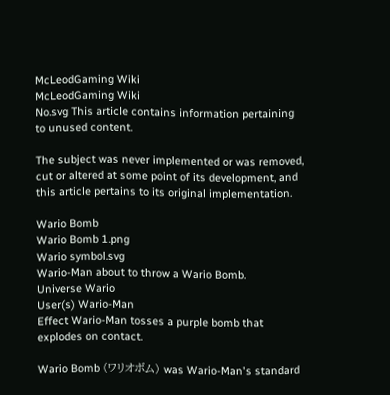McLeodGaming Wiki
McLeodGaming Wiki
No.svg This article contains information pertaining to unused content.

The subject was never implemented or was removed, cut or altered at some point of its development, and this article pertains to its original implementation.

Wario Bomb
Wario Bomb 1.png
Wario symbol.svg
Wario-Man about to throw a Wario Bomb.
Universe Wario
User(s) Wario-Man
Effect Wario-Man tosses a purple bomb that explodes on contact.

Wario Bomb (ワリオボム) was Wario-Man's standard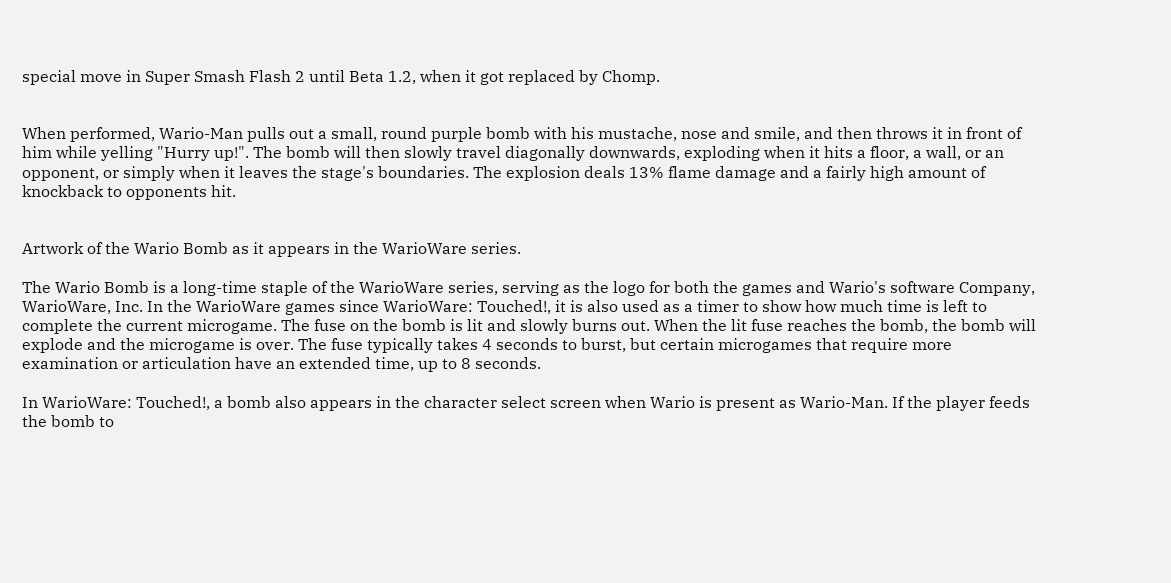special move in Super Smash Flash 2 until Beta 1.2, when it got replaced by Chomp.


When performed, Wario-Man pulls out a small, round purple bomb with his mustache, nose and smile, and then throws it in front of him while yelling "Hurry up!". The bomb will then slowly travel diagonally downwards, exploding when it hits a floor, a wall, or an opponent, or simply when it leaves the stage's boundaries. The explosion deals 13% flame damage and a fairly high amount of knockback to opponents hit.


Artwork of the Wario Bomb as it appears in the WarioWare series.

The Wario Bomb is a long-time staple of the WarioWare series, serving as the logo for both the games and Wario's software Company, WarioWare, Inc. In the WarioWare games since WarioWare: Touched!, it is also used as a timer to show how much time is left to complete the current microgame. The fuse on the bomb is lit and slowly burns out. When the lit fuse reaches the bomb, the bomb will explode and the microgame is over. The fuse typically takes 4 seconds to burst, but certain microgames that require more examination or articulation have an extended time, up to 8 seconds.

In WarioWare: Touched!, a bomb also appears in the character select screen when Wario is present as Wario-Man. If the player feeds the bomb to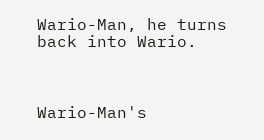Wario-Man, he turns back into Wario.



Wario-Man's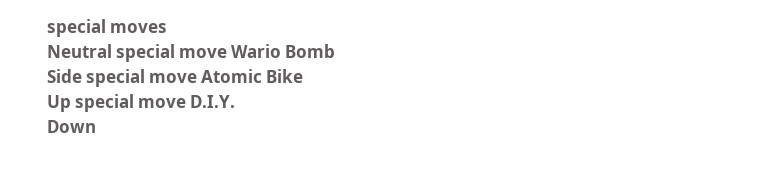special moves
Neutral special move Wario Bomb
Side special move Atomic Bike
Up special move D.I.Y.
Down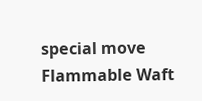special move Flammable Waft